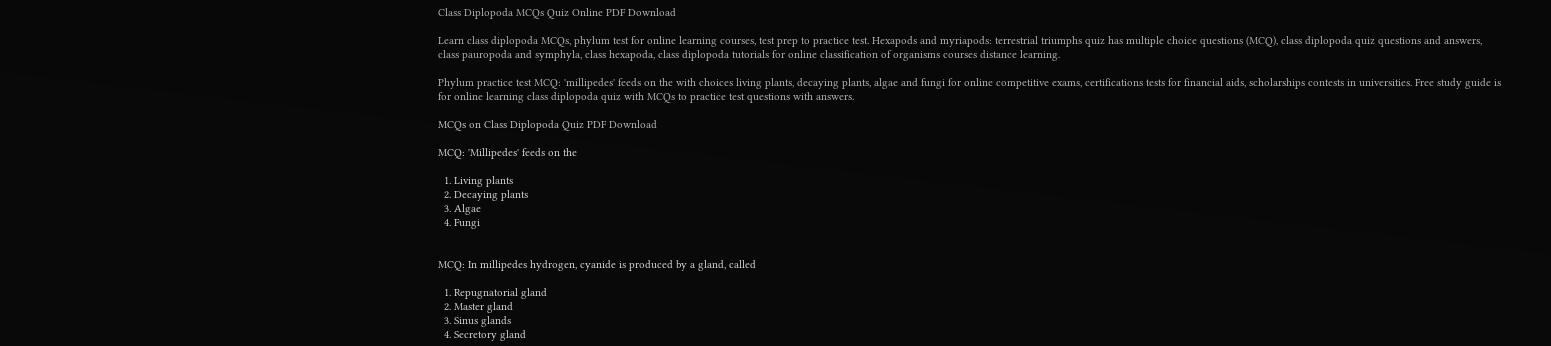Class Diplopoda MCQs Quiz Online PDF Download

Learn class diplopoda MCQs, phylum test for online learning courses, test prep to practice test. Hexapods and myriapods: terrestrial triumphs quiz has multiple choice questions (MCQ), class diplopoda quiz questions and answers, class pauropoda and symphyla, class hexapoda, class diplopoda tutorials for online classification of organisms courses distance learning.

Phylum practice test MCQ: 'millipedes' feeds on the with choices living plants, decaying plants, algae and fungi for online competitive exams, certifications tests for financial aids, scholarships contests in universities. Free study guide is for online learning class diplopoda quiz with MCQs to practice test questions with answers.

MCQs on Class Diplopoda Quiz PDF Download

MCQ: 'Millipedes' feeds on the

  1. Living plants
  2. Decaying plants
  3. Algae
  4. Fungi


MCQ: In millipedes hydrogen, cyanide is produced by a gland, called

  1. Repugnatorial gland
  2. Master gland
  3. Sinus glands
  4. Secretory gland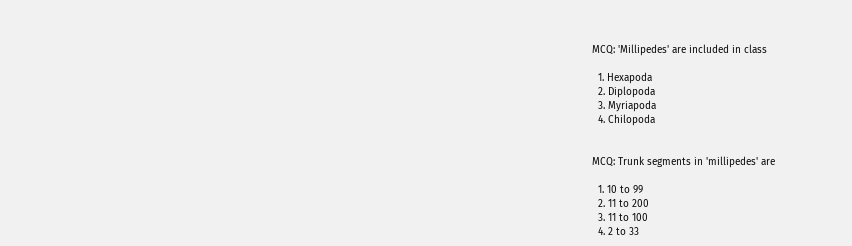MCQ: 'Millipedes' are included in class

  1. Hexapoda
  2. Diplopoda
  3. Myriapoda
  4. Chilopoda


MCQ: Trunk segments in 'millipedes' are

  1. 10 to 99
  2. 11 to 200
  3. 11 to 100
  4. 2 to 33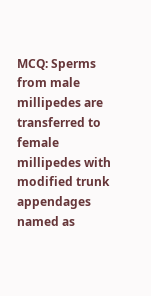MCQ: Sperms from male millipedes are transferred to female millipedes with modified trunk appendages named as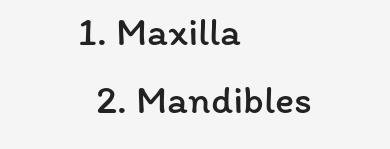1. Maxilla
  2. Mandibles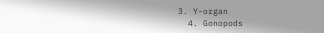3. Y-organ
  4. Gonopods